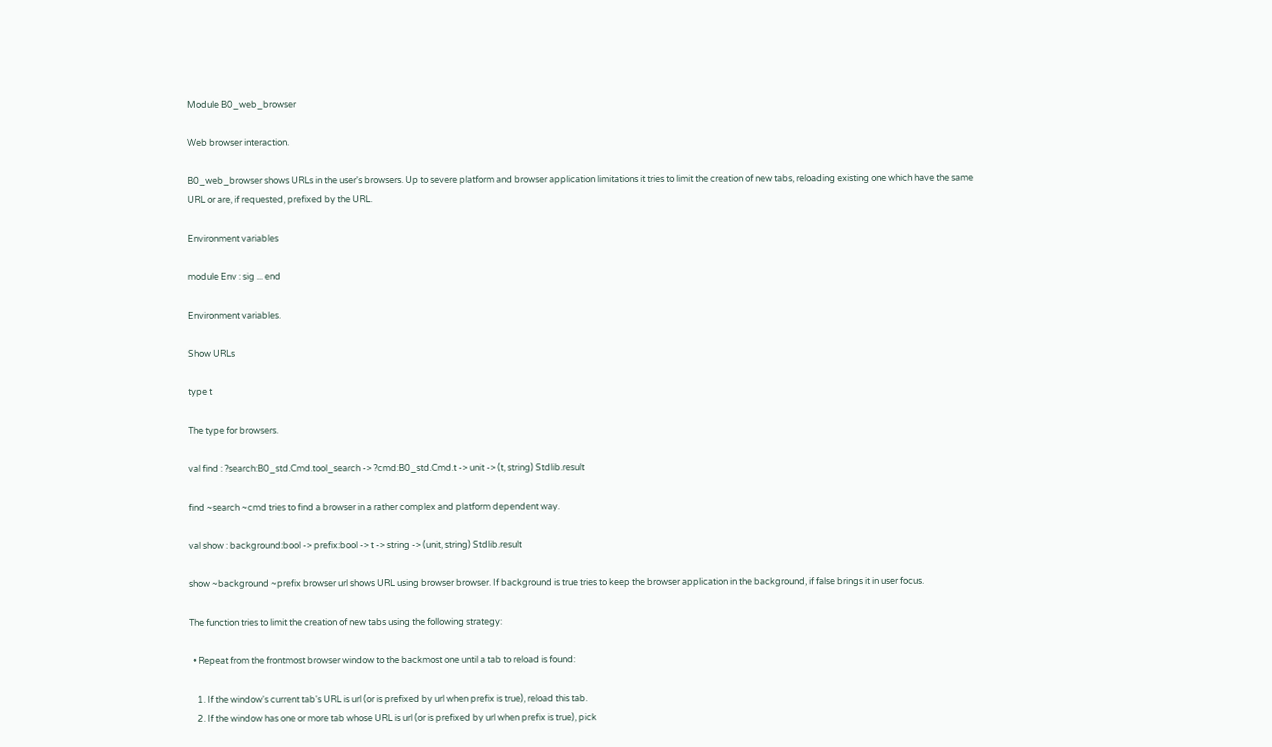Module B0_web_browser

Web browser interaction.

B0_web_browser shows URLs in the user's browsers. Up to severe platform and browser application limitations it tries to limit the creation of new tabs, reloading existing one which have the same URL or are, if requested, prefixed by the URL.

Environment variables

module Env : sig ... end

Environment variables.

Show URLs

type t

The type for browsers.

val find : ?search:B0_std.Cmd.tool_search -> ?cmd:B0_std.Cmd.t -> unit -> (t, string) Stdlib.result

find ~search ~cmd tries to find a browser in a rather complex and platform dependent way.

val show : background:bool -> prefix:bool -> t -> string -> (unit, string) Stdlib.result

show ~background ~prefix browser url shows URL using browser browser. If background is true tries to keep the browser application in the background, if false brings it in user focus.

The function tries to limit the creation of new tabs using the following strategy:

  • Repeat from the frontmost browser window to the backmost one until a tab to reload is found:

    1. If the window's current tab's URL is url (or is prefixed by url when prefix is true), reload this tab.
    2. If the window has one or more tab whose URL is url (or is prefixed by url when prefix is true), pick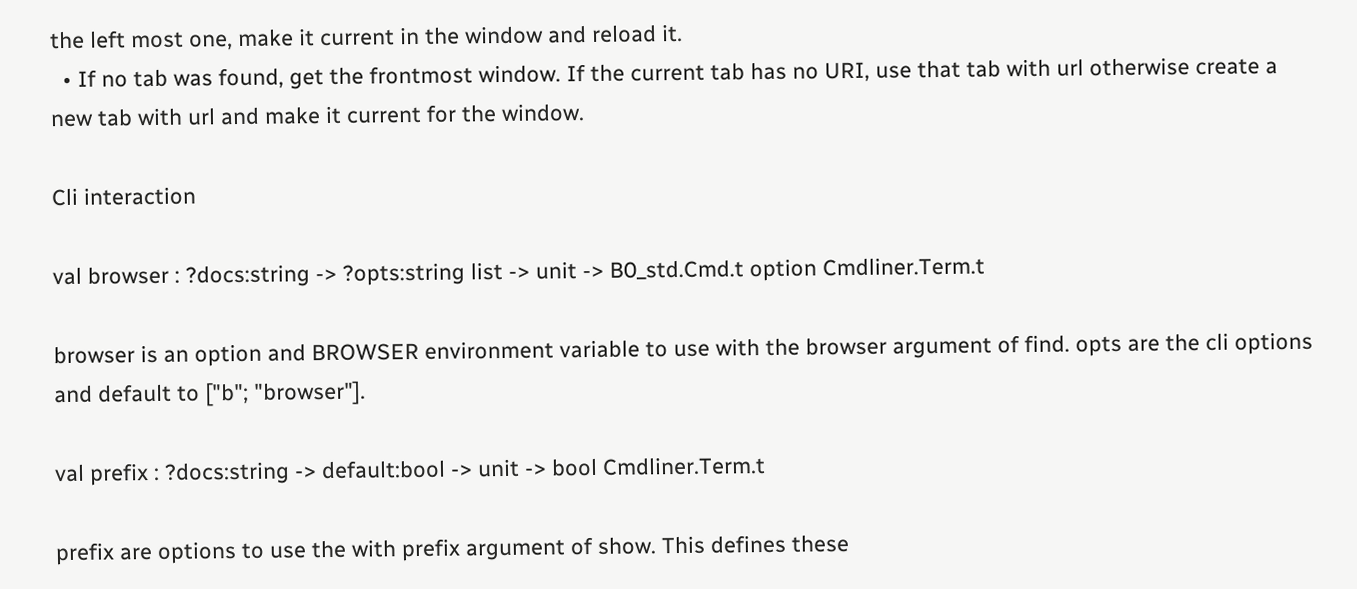the left most one, make it current in the window and reload it.
  • If no tab was found, get the frontmost window. If the current tab has no URI, use that tab with url otherwise create a new tab with url and make it current for the window.

Cli interaction

val browser : ?docs:string -> ?opts:string list -> unit -> B0_std.Cmd.t option Cmdliner.Term.t

browser is an option and BROWSER environment variable to use with the browser argument of find. opts are the cli options and default to ["b"; "browser"].

val prefix : ?docs:string -> default:bool -> unit -> bool Cmdliner.Term.t

prefix are options to use the with prefix argument of show. This defines these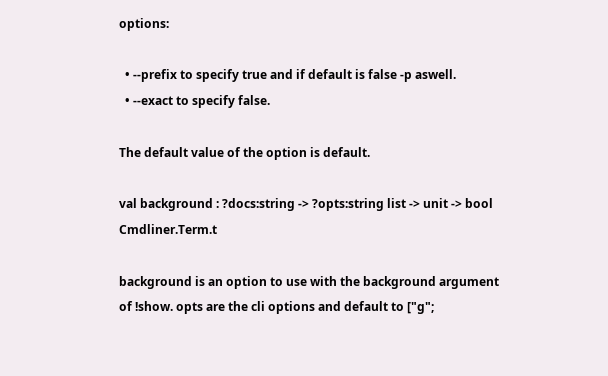options:

  • --prefix to specify true and if default is false -p aswell.
  • --exact to specify false.

The default value of the option is default.

val background : ?docs:string -> ?opts:string list -> unit -> bool Cmdliner.Term.t

background is an option to use with the background argument of !show. opts are the cli options and default to ["g";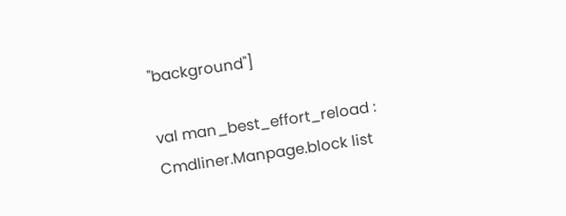"background"]

val man_best_effort_reload : Cmdliner.Manpage.block list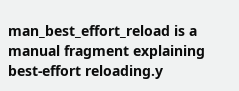man_best_effort_reload is a manual fragment explaining best-effort reloading.y